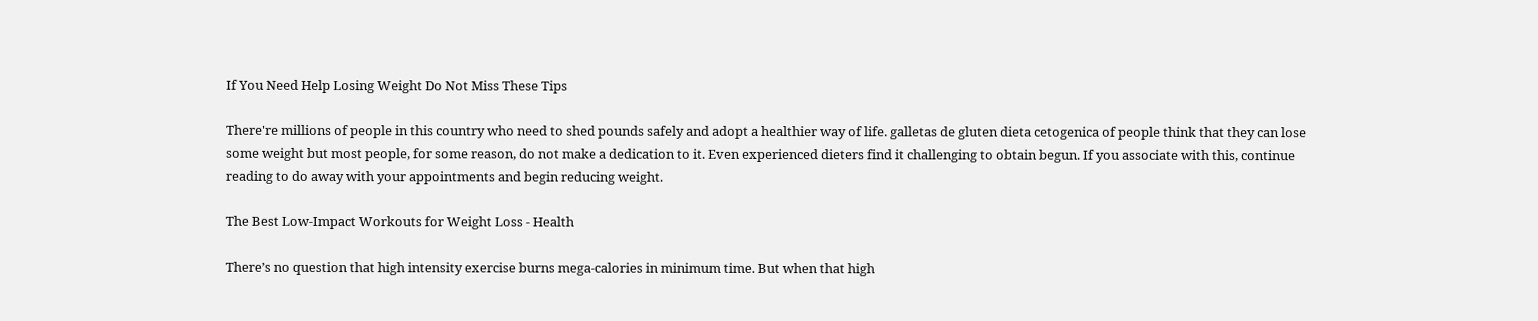If You Need Help Losing Weight Do Not Miss These Tips

There're millions of people in this country who need to shed pounds safely and adopt a healthier way of life. galletas de gluten dieta cetogenica of people think that they can lose some weight but most people, for some reason, do not make a dedication to it. Even experienced dieters find it challenging to obtain begun. If you associate with this, continue reading to do away with your appointments and begin reducing weight.

The Best Low-Impact Workouts for Weight Loss - Health

There’s no question that high intensity exercise burns mega-calories in minimum time. But when that high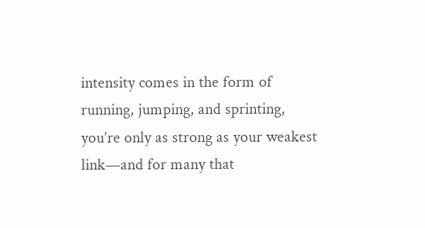intensity comes in the form of running, jumping, and sprinting, you’re only as strong as your weakest link—and for many that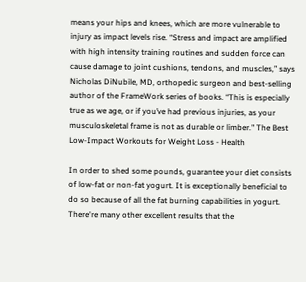means your hips and knees, which are more vulnerable to injury as impact levels rise. “Stress and impact are amplified with high intensity training routines and sudden force can cause damage to joint cushions, tendons, and muscles,” says Nicholas DiNubile, MD, orthopedic surgeon and best-selling author of the FrameWork series of books. “This is especially true as we age, or if you’ve had previous injuries, as your musculoskeletal frame is not as durable or limber." The Best Low-Impact Workouts for Weight Loss - Health

In order to shed some pounds, guarantee your diet consists of low-fat or non-fat yogurt. It is exceptionally beneficial to do so because of all the fat burning capabilities in yogurt. There're many other excellent results that the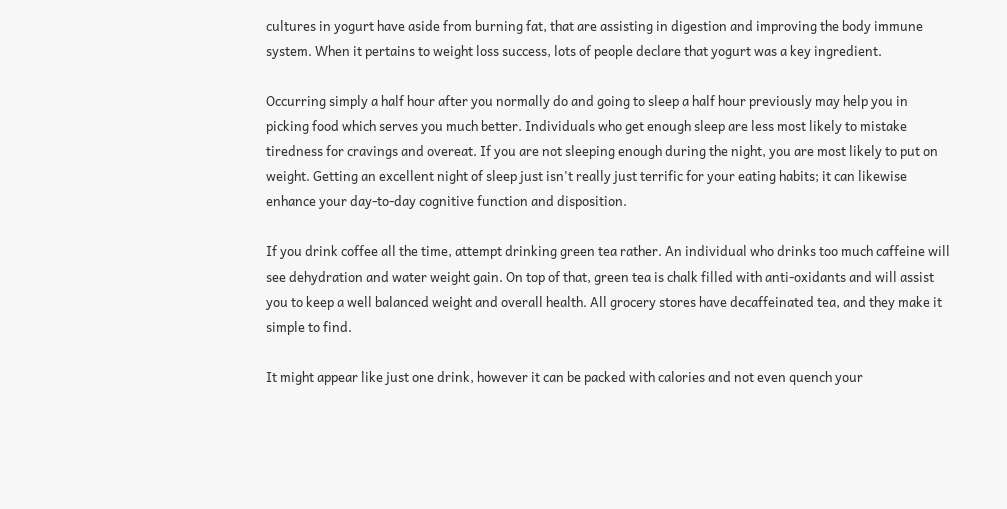cultures in yogurt have aside from burning fat, that are assisting in digestion and improving the body immune system. When it pertains to weight loss success, lots of people declare that yogurt was a key ingredient.

Occurring simply a half hour after you normally do and going to sleep a half hour previously may help you in picking food which serves you much better. Individuals who get enough sleep are less most likely to mistake tiredness for cravings and overeat. If you are not sleeping enough during the night, you are most likely to put on weight. Getting an excellent night of sleep just isn't really just terrific for your eating habits; it can likewise enhance your day-to-day cognitive function and disposition.

If you drink coffee all the time, attempt drinking green tea rather. An individual who drinks too much caffeine will see dehydration and water weight gain. On top of that, green tea is chalk filled with anti-oxidants and will assist you to keep a well balanced weight and overall health. All grocery stores have decaffeinated tea, and they make it simple to find.

It might appear like just one drink, however it can be packed with calories and not even quench your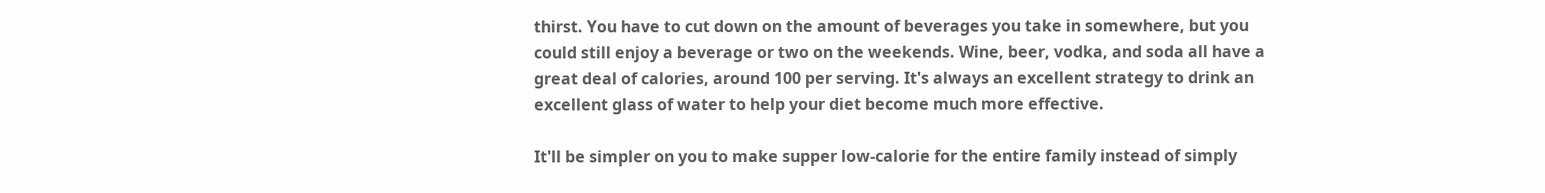thirst. You have to cut down on the amount of beverages you take in somewhere, but you could still enjoy a beverage or two on the weekends. Wine, beer, vodka, and soda all have a great deal of calories, around 100 per serving. It's always an excellent strategy to drink an excellent glass of water to help your diet become much more effective.

It'll be simpler on you to make supper low-calorie for the entire family instead of simply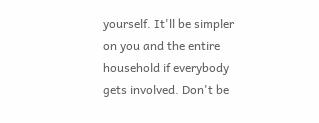yourself. It'll be simpler on you and the entire household if everybody gets involved. Don't be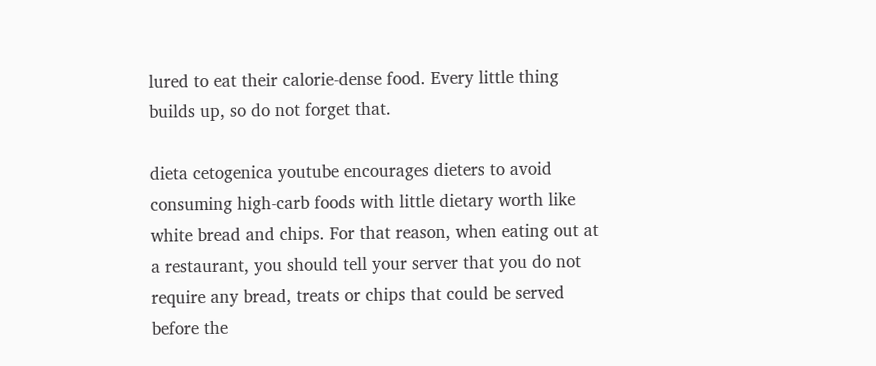lured to eat their calorie-dense food. Every little thing builds up, so do not forget that.

dieta cetogenica youtube encourages dieters to avoid consuming high-carb foods with little dietary worth like white bread and chips. For that reason, when eating out at a restaurant, you should tell your server that you do not require any bread, treats or chips that could be served before the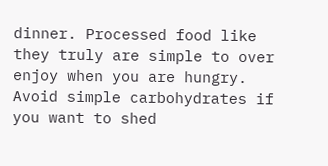dinner. Processed food like they truly are simple to over enjoy when you are hungry. Avoid simple carbohydrates if you want to shed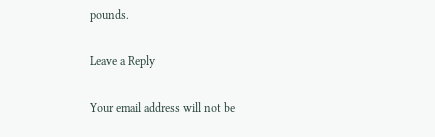pounds.

Leave a Reply

Your email address will not be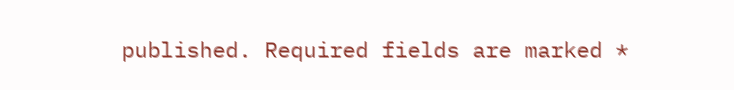published. Required fields are marked *